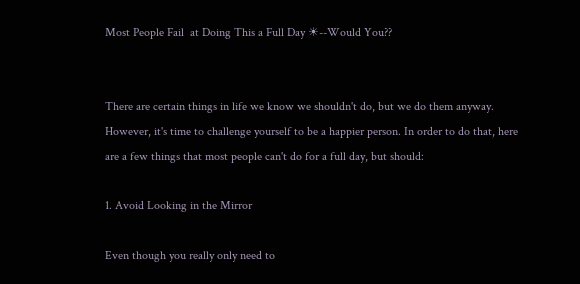Most People Fail  at Doing This a Full Day ☀--Would You??


There are certain things in life we know we shouldn't do, but we do them anyway. However, it's time to challenge yourself to be a happier person. In order to do that, here are a few things that most people can't do for a full day, but should:

1. Avoid Looking in the Mirror

Even though you really only need to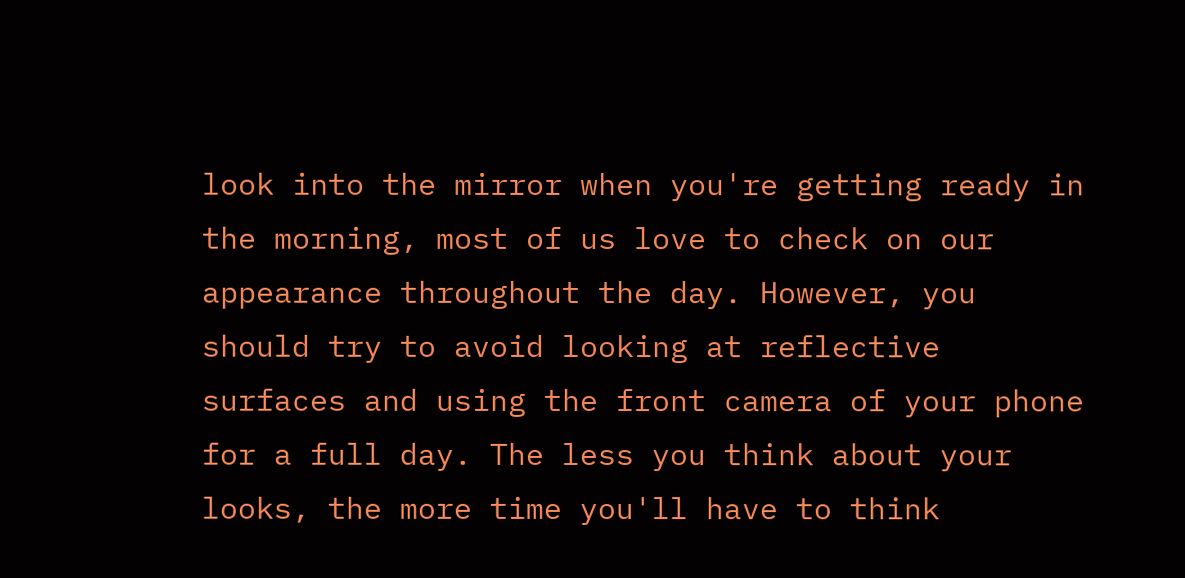look into the mirror when you're getting ready in the morning, most of us love to check on our appearance throughout the day. However, you should try to avoid looking at reflective surfaces and using the front camera of your phone for a full day. The less you think about your looks, the more time you'll have to think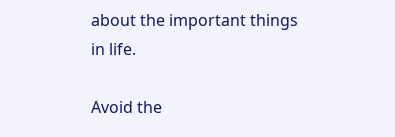about the important things in life.

Avoid the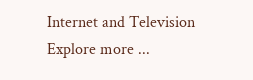Internet and Television
Explore more ...